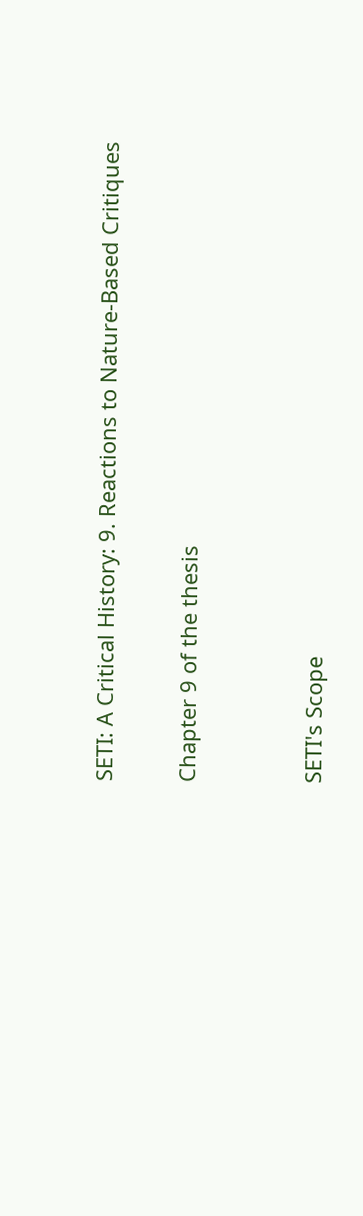SETI: A Critical History: 9. Reactions to Nature-Based Critiques

Chapter 9 of the thesis


SETI's Scope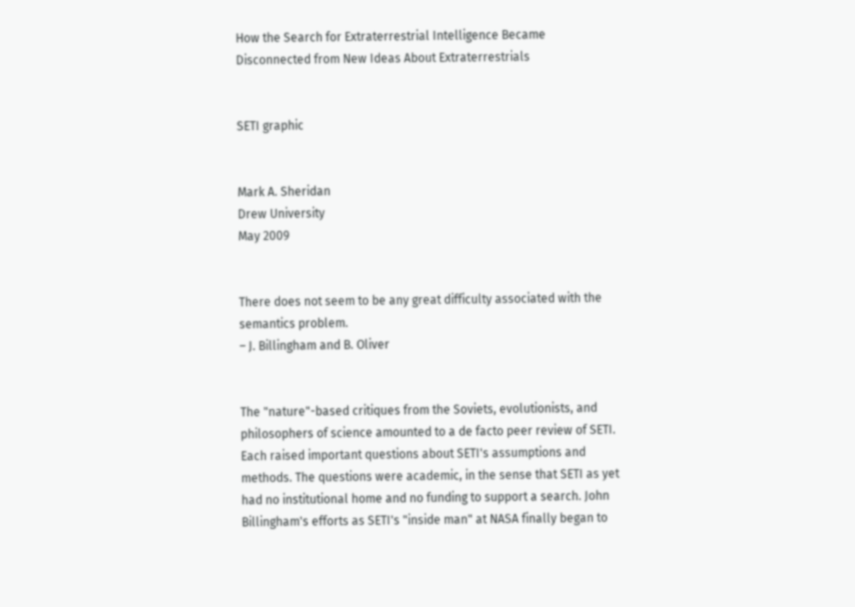How the Search for Extraterrestrial Intelligence Became Disconnected from New Ideas About Extraterrestrials


SETI graphic


Mark A. Sheridan
Drew University
May 2009


There does not seem to be any great difficulty associated with the semantics problem.
– J. Billingham and B. Oliver


The "nature"-based critiques from the Soviets, evolutionists, and philosophers of science amounted to a de facto peer review of SETI. Each raised important questions about SETI's assumptions and methods. The questions were academic, in the sense that SETI as yet had no institutional home and no funding to support a search. John Billingham's efforts as SETI's "inside man" at NASA finally began to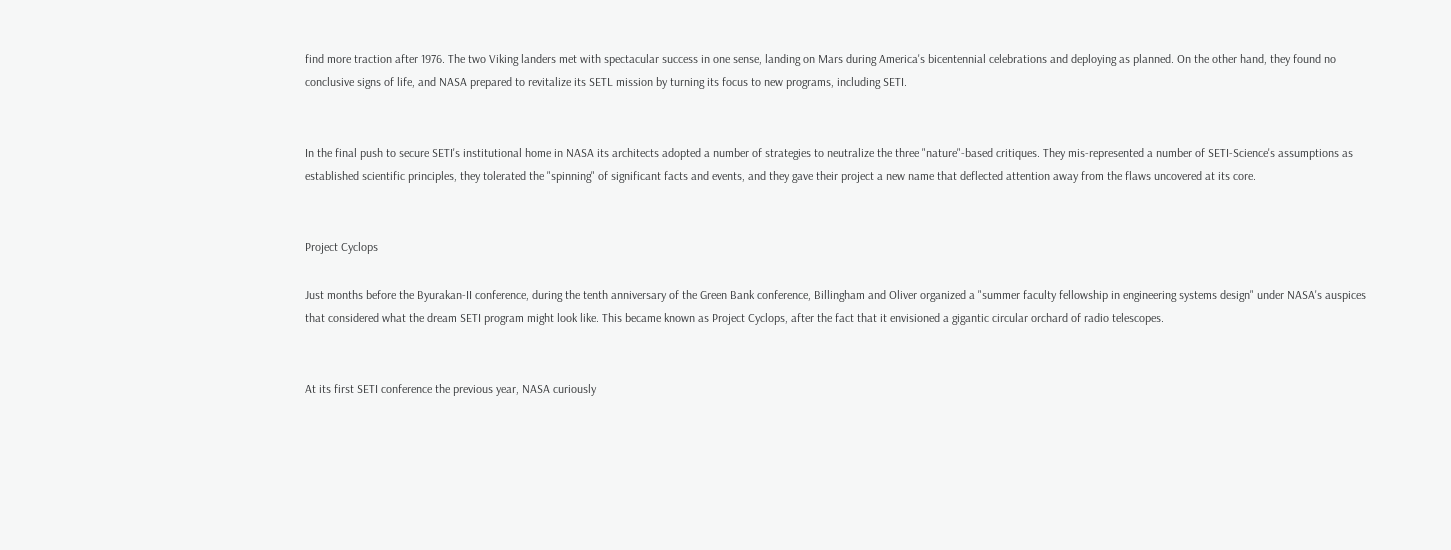find more traction after 1976. The two Viking landers met with spectacular success in one sense, landing on Mars during America's bicentennial celebrations and deploying as planned. On the other hand, they found no conclusive signs of life, and NASA prepared to revitalize its SETL mission by turning its focus to new programs, including SETI.


In the final push to secure SETI's institutional home in NASA its architects adopted a number of strategies to neutralize the three "nature"-based critiques. They mis-represented a number of SETI-Science's assumptions as established scientific principles, they tolerated the "spinning" of significant facts and events, and they gave their project a new name that deflected attention away from the flaws uncovered at its core.


Project Cyclops

Just months before the Byurakan-II conference, during the tenth anniversary of the Green Bank conference, Billingham and Oliver organized a "summer faculty fellowship in engineering systems design" under NASA's auspices that considered what the dream SETI program might look like. This became known as Project Cyclops, after the fact that it envisioned a gigantic circular orchard of radio telescopes.


At its first SETI conference the previous year, NASA curiously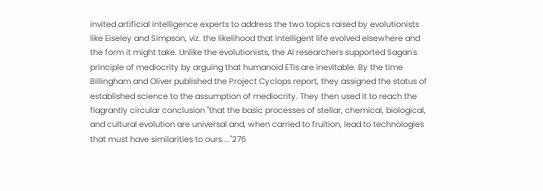invited artificial intelligence experts to address the two topics raised by evolutionists like Eiseley and Simpson, viz. the likelihood that intelligent life evolved elsewhere and the form it might take. Unlike the evolutionists, the AI researchers supported Sagan's principle of mediocrity by arguing that humanoid ETIs are inevitable. By the time Billingham and Oliver published the Project Cyclops report, they assigned the status of established science to the assumption of mediocrity. They then used it to reach the flagrantly circular conclusion "that the basic processes of stellar, chemical, biological, and cultural evolution are universal and, when carried to fruition, lead to technologies that must have similarities to ours...."276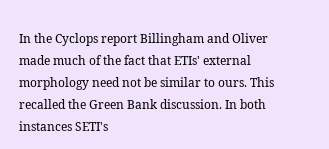In the Cyclops report Billingham and Oliver made much of the fact that ETIs' external morphology need not be similar to ours. This recalled the Green Bank discussion. In both instances SETI's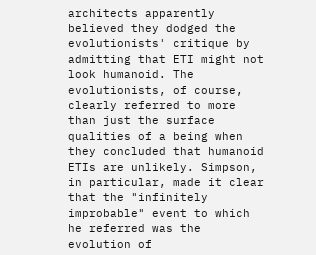architects apparently believed they dodged the evolutionists' critique by admitting that ETI might not look humanoid. The evolutionists, of course, clearly referred to more than just the surface qualities of a being when they concluded that humanoid ETIs are unlikely. Simpson, in particular, made it clear that the "infinitely improbable" event to which he referred was the evolution of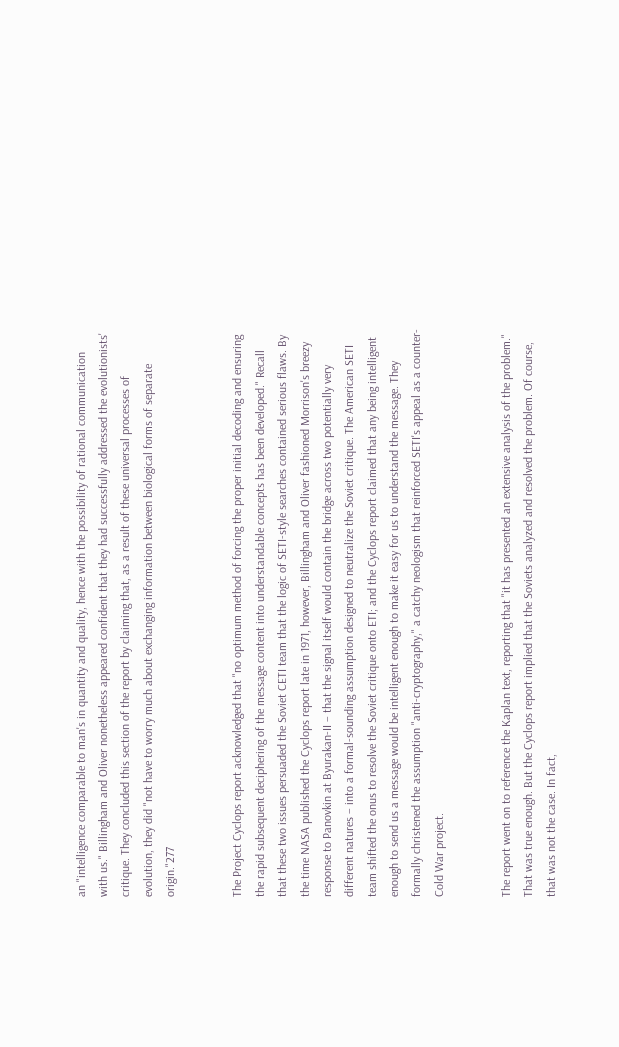an "intelligence comparable to man's in quantity and quality, hence with the possibility of rational communication with us." Billingham and Oliver nonetheless appeared confident that they had successfully addressed the evolutionists' critique. They concluded this section of the report by claiming that, as a result of these universal processes of evolution, they did "not have to worry much about exchanging information between biological forms of separate origin."277


The Project Cyclops report acknowledged that "no optimum method of forcing the proper initial decoding and ensuring the rapid subsequent deciphering of the message content into understandable concepts has been developed." Recall that these two issues persuaded the Soviet CETI team that the logic of SETI-style searches contained serious flaws. By the time NASA published the Cyclops report late in 1971, however, Billingham and Oliver fashioned Morrison's breezy response to Panovkin at Byurakan-II – that the signal itself would contain the bridge across two potentially very different natures – into a formal-sounding assumption designed to neutralize the Soviet critique. The American SETI team shifted the onus to resolve the Soviet critique onto ETI; and the Cyclops report claimed that any being intelligent enough to send us a message would be intelligent enough to make it easy for us to understand the message. They formally christened the assumption "anti-cryptography," a catchy neologism that reinforced SETI's appeal as a counter-Cold War project.


The report went on to reference the Kaplan text, reporting that "it has presented an extensive analysis of the problem." That was true enough. But the Cyclops report implied that the Soviets analyzed and resolved the problem. Of course, that was not the case. In fact,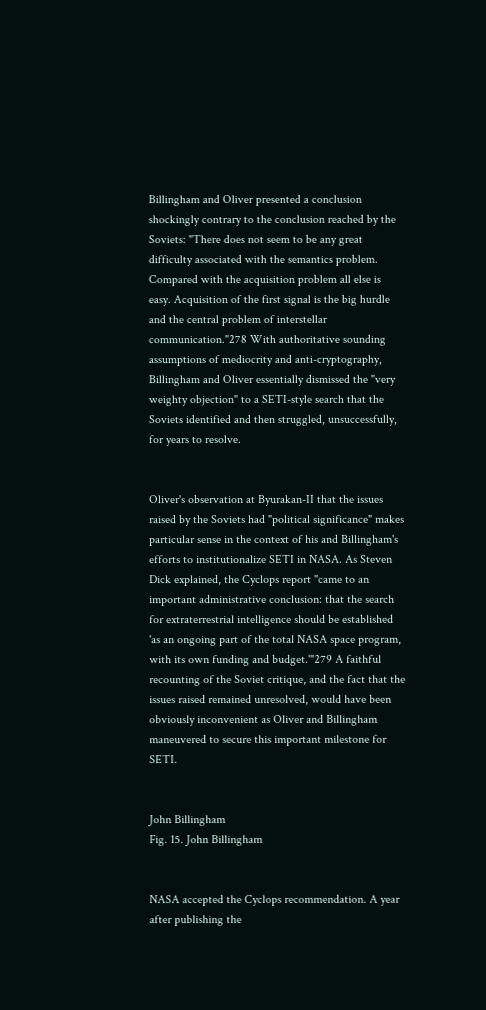Billingham and Oliver presented a conclusion shockingly contrary to the conclusion reached by the Soviets: "There does not seem to be any great difficulty associated with the semantics problem. Compared with the acquisition problem all else is easy. Acquisition of the first signal is the big hurdle and the central problem of interstellar communication."278 With authoritative sounding assumptions of mediocrity and anti-cryptography, Billingham and Oliver essentially dismissed the "very weighty objection" to a SETI-style search that the Soviets identified and then struggled, unsuccessfully, for years to resolve.


Oliver's observation at Byurakan-II that the issues raised by the Soviets had "political significance" makes particular sense in the context of his and Billingham's efforts to institutionalize SETI in NASA. As Steven Dick explained, the Cyclops report "came to an important administrative conclusion: that the search for extraterrestrial intelligence should be established 'as an ongoing part of the total NASA space program, with its own funding and budget.'"279 A faithful recounting of the Soviet critique, and the fact that the issues raised remained unresolved, would have been obviously inconvenient as Oliver and Billingham maneuvered to secure this important milestone for SETI.


John Billingham
Fig. 15. John Billingham


NASA accepted the Cyclops recommendation. A year after publishing the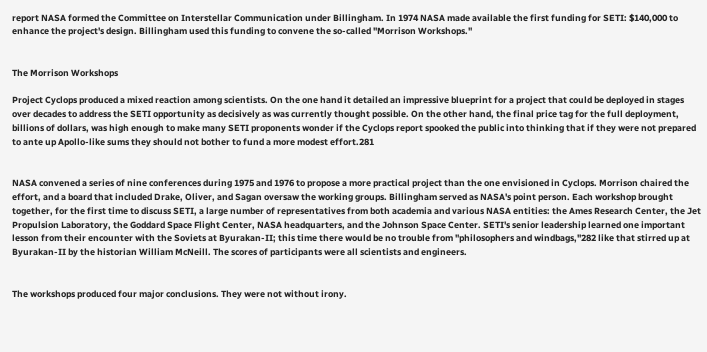report NASA formed the Committee on Interstellar Communication under Billingham. In 1974 NASA made available the first funding for SETI: $140,000 to enhance the project's design. Billingham used this funding to convene the so-called "Morrison Workshops."


The Morrison Workshops

Project Cyclops produced a mixed reaction among scientists. On the one hand it detailed an impressive blueprint for a project that could be deployed in stages over decades to address the SETI opportunity as decisively as was currently thought possible. On the other hand, the final price tag for the full deployment, billions of dollars, was high enough to make many SETI proponents wonder if the Cyclops report spooked the public into thinking that if they were not prepared to ante up Apollo-like sums they should not bother to fund a more modest effort.281


NASA convened a series of nine conferences during 1975 and 1976 to propose a more practical project than the one envisioned in Cyclops. Morrison chaired the effort, and a board that included Drake, Oliver, and Sagan oversaw the working groups. Billingham served as NASA's point person. Each workshop brought together, for the first time to discuss SETI, a large number of representatives from both academia and various NASA entities: the Ames Research Center, the Jet Propulsion Laboratory, the Goddard Space Flight Center, NASA headquarters, and the Johnson Space Center. SETI's senior leadership learned one important lesson from their encounter with the Soviets at Byurakan-II; this time there would be no trouble from "philosophers and windbags,"282 like that stirred up at Byurakan-II by the historian William McNeill. The scores of participants were all scientists and engineers.


The workshops produced four major conclusions. They were not without irony.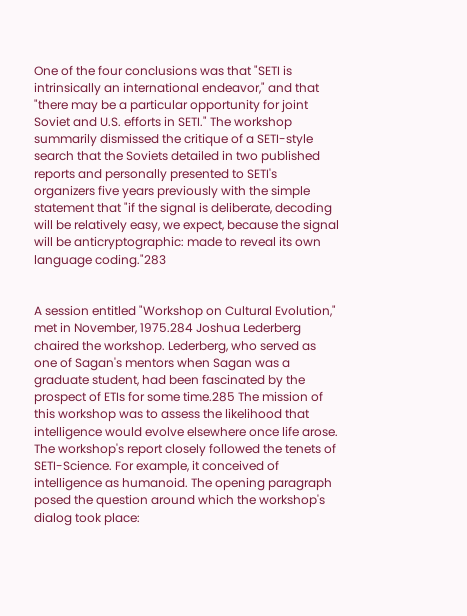One of the four conclusions was that "SETI is intrinsically an international endeavor," and that "there may be a particular opportunity for joint Soviet and U.S. efforts in SETI." The workshop summarily dismissed the critique of a SETI-style search that the Soviets detailed in two published reports and personally presented to SETI's organizers five years previously with the simple statement that "if the signal is deliberate, decoding will be relatively easy, we expect, because the signal will be anticryptographic: made to reveal its own language coding."283


A session entitled "Workshop on Cultural Evolution," met in November, 1975.284 Joshua Lederberg chaired the workshop. Lederberg, who served as one of Sagan's mentors when Sagan was a graduate student, had been fascinated by the prospect of ETIs for some time.285 The mission of this workshop was to assess the likelihood that intelligence would evolve elsewhere once life arose. The workshop's report closely followed the tenets of SETI-Science. For example, it conceived of intelligence as humanoid. The opening paragraph posed the question around which the workshop's dialog took place: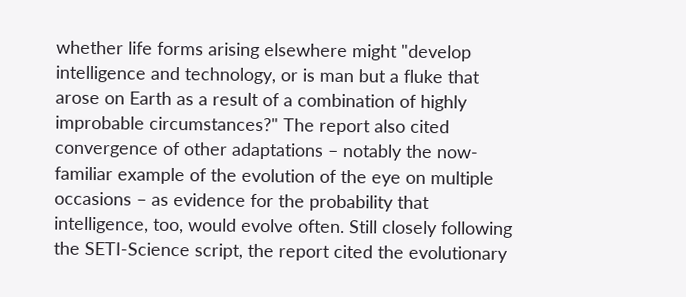whether life forms arising elsewhere might "develop intelligence and technology, or is man but a fluke that arose on Earth as a result of a combination of highly improbable circumstances?" The report also cited convergence of other adaptations – notably the now-familiar example of the evolution of the eye on multiple occasions – as evidence for the probability that intelligence, too, would evolve often. Still closely following the SETI-Science script, the report cited the evolutionary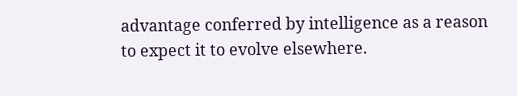advantage conferred by intelligence as a reason to expect it to evolve elsewhere.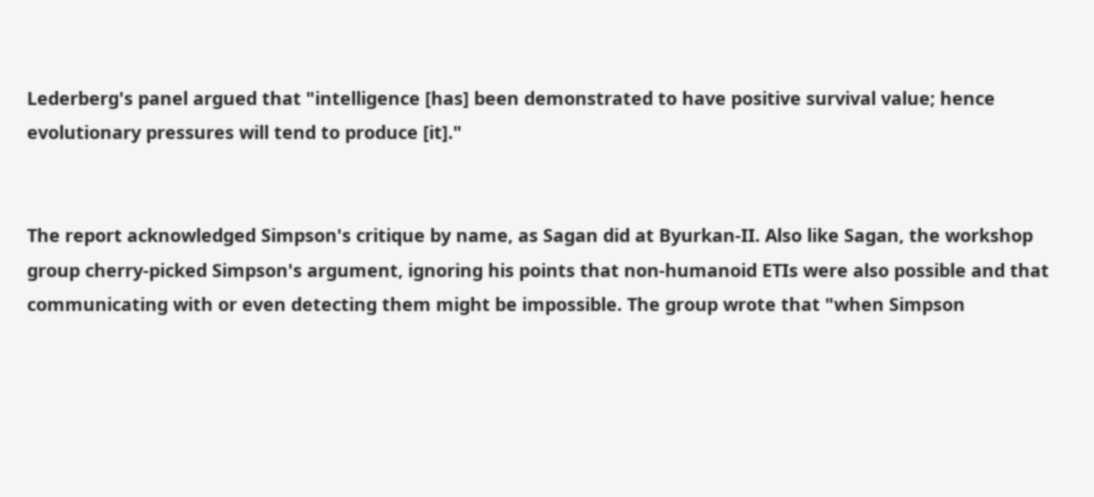Lederberg's panel argued that "intelligence [has] been demonstrated to have positive survival value; hence evolutionary pressures will tend to produce [it]."


The report acknowledged Simpson's critique by name, as Sagan did at Byurkan-II. Also like Sagan, the workshop group cherry-picked Simpson's argument, ignoring his points that non-humanoid ETIs were also possible and that communicating with or even detecting them might be impossible. The group wrote that "when Simpson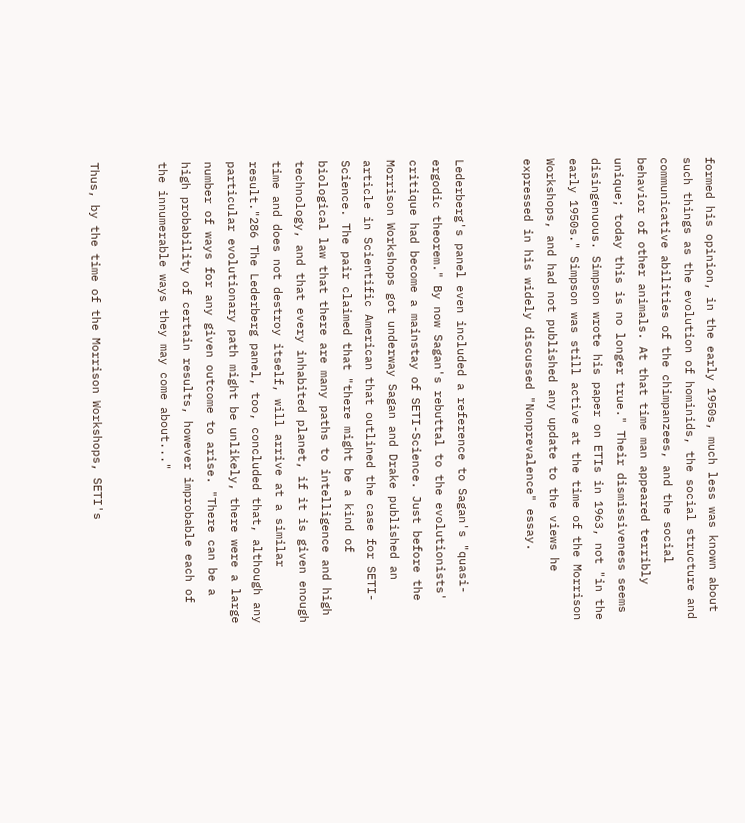formed his opinion, in the early 1950s, much less was known about such things as the evolution of hominids, the social structure and communicative abilities of the chimpanzees, and the social behavior of other animals. At that time man appeared terribly unique; today this is no longer true." Their dismissiveness seems disingenuous. Simpson wrote his paper on ETIs in 1963, not "in the early 1950s." Simpson was still active at the time of the Morrison Workshops, and had not published any update to the views he expressed in his widely discussed "Nonprevalence" essay.


Lederberg's panel even included a reference to Sagan's "quasi-ergodic theorem." By now Sagan's rebuttal to the evolutionists' critique had become a mainstay of SETI-Science. Just before the Morrison Workshops got underway Sagan and Drake published an article in Scientific American that outlined the case for SETI-Science. The pair claimed that "there might be a kind of biological law that there are many paths to intelligence and high technology, and that every inhabited planet, if it is given enough time and does not destroy itself, will arrive at a similar result."286 The Lederberg panel, too, concluded that, although any particular evolutionary path might be unlikely, there were a large number of ways for any given outcome to arise. "There can be a high probability of certain results, however improbable each of the innumerable ways they may come about..."


Thus, by the time of the Morrison Workshops, SETI's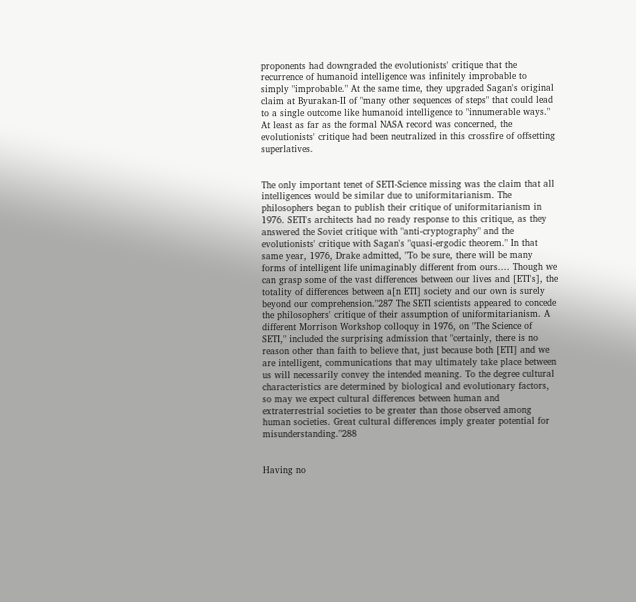proponents had downgraded the evolutionists' critique that the recurrence of humanoid intelligence was infinitely improbable to simply "improbable." At the same time, they upgraded Sagan's original claim at Byurakan-II of "many other sequences of steps" that could lead to a single outcome like humanoid intelligence to "innumerable ways." At least as far as the formal NASA record was concerned, the evolutionists' critique had been neutralized in this crossfire of offsetting superlatives.


The only important tenet of SETI-Science missing was the claim that all intelligences would be similar due to uniformitarianism. The philosophers began to publish their critique of uniformitarianism in 1976. SETI's architects had no ready response to this critique, as they answered the Soviet critique with "anti-cryptography" and the evolutionists' critique with Sagan's "quasi-ergodic theorem." In that same year, 1976, Drake admitted, "To be sure, there will be many forms of intelligent life unimaginably different from ours.... Though we can grasp some of the vast differences between our lives and [ETI's], the totality of differences between a[n ETI] society and our own is surely beyond our comprehension."287 The SETI scientists appeared to concede the philosophers' critique of their assumption of uniformitarianism. A different Morrison Workshop colloquy in 1976, on "The Science of SETI," included the surprising admission that "certainly, there is no reason other than faith to believe that, just because both [ETI] and we are intelligent, communications that may ultimately take place between us will necessarily convey the intended meaning. To the degree cultural characteristics are determined by biological and evolutionary factors, so may we expect cultural differences between human and extraterrestrial societies to be greater than those observed among human societies. Great cultural differences imply greater potential for misunderstanding."288


Having no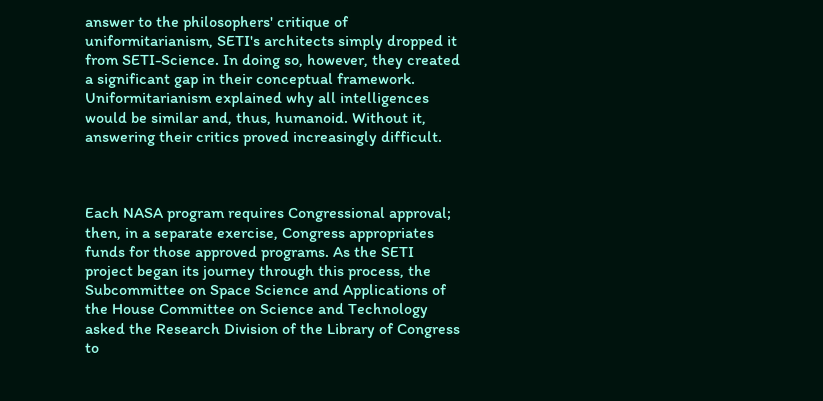answer to the philosophers' critique of uniformitarianism, SETI's architects simply dropped it from SETI-Science. In doing so, however, they created a significant gap in their conceptual framework. Uniformitarianism explained why all intelligences would be similar and, thus, humanoid. Without it, answering their critics proved increasingly difficult.



Each NASA program requires Congressional approval; then, in a separate exercise, Congress appropriates funds for those approved programs. As the SETI project began its journey through this process, the Subcommittee on Space Science and Applications of the House Committee on Science and Technology asked the Research Division of the Library of Congress to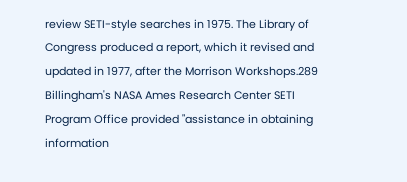review SETI-style searches in 1975. The Library of Congress produced a report, which it revised and updated in 1977, after the Morrison Workshops.289 Billingham's NASA Ames Research Center SETI Program Office provided "assistance in obtaining information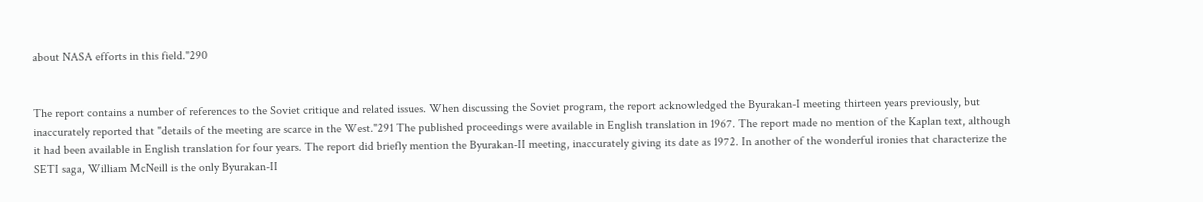about NASA efforts in this field."290


The report contains a number of references to the Soviet critique and related issues. When discussing the Soviet program, the report acknowledged the Byurakan-I meeting thirteen years previously, but inaccurately reported that "details of the meeting are scarce in the West."291 The published proceedings were available in English translation in 1967. The report made no mention of the Kaplan text, although it had been available in English translation for four years. The report did briefly mention the Byurakan-II meeting, inaccurately giving its date as 1972. In another of the wonderful ironies that characterize the SETI saga, William McNeill is the only Byurakan-II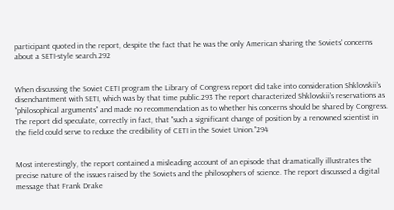participant quoted in the report, despite the fact that he was the only American sharing the Soviets' concerns about a SETI-style search.292


When discussing the Soviet CETI program the Library of Congress report did take into consideration Shklovskii's disenchantment with SETI, which was by that time public.293 The report characterized Shklovskii's reservations as "philosophical arguments" and made no recommendation as to whether his concerns should be shared by Congress. The report did speculate, correctly in fact, that "such a significant change of position by a renowned scientist in the field could serve to reduce the credibility of CETI in the Soviet Union."294


Most interestingly, the report contained a misleading account of an episode that dramatically illustrates the precise nature of the issues raised by the Soviets and the philosophers of science. The report discussed a digital message that Frank Drake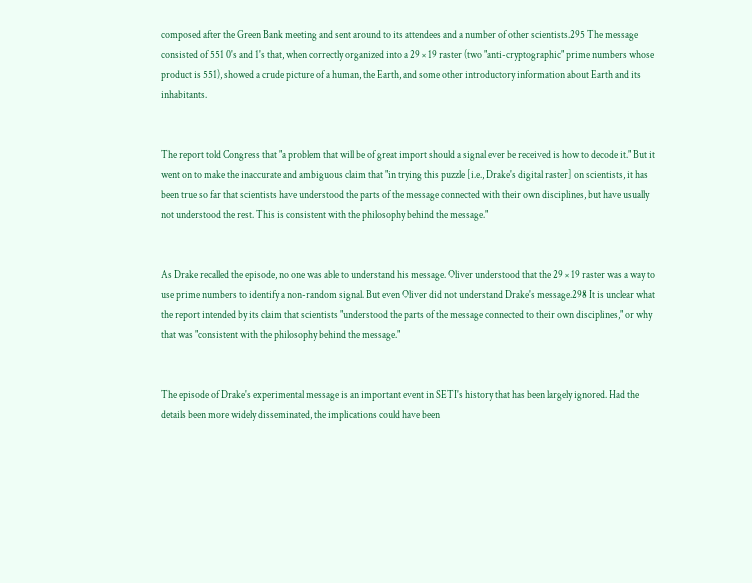composed after the Green Bank meeting and sent around to its attendees and a number of other scientists.295 The message consisted of 551 0's and 1's that, when correctly organized into a 29 × 19 raster (two "anti-cryptographic" prime numbers whose product is 551), showed a crude picture of a human, the Earth, and some other introductory information about Earth and its inhabitants.


The report told Congress that "a problem that will be of great import should a signal ever be received is how to decode it." But it went on to make the inaccurate and ambiguous claim that "in trying this puzzle [i.e., Drake's digital raster] on scientists, it has been true so far that scientists have understood the parts of the message connected with their own disciplines, but have usually not understood the rest. This is consistent with the philosophy behind the message."


As Drake recalled the episode, no one was able to understand his message. Oliver understood that the 29 × 19 raster was a way to use prime numbers to identify a non-random signal. But even Oliver did not understand Drake's message.298 It is unclear what the report intended by its claim that scientists "understood the parts of the message connected to their own disciplines," or why that was "consistent with the philosophy behind the message."


The episode of Drake's experimental message is an important event in SETI's history that has been largely ignored. Had the details been more widely disseminated, the implications could have been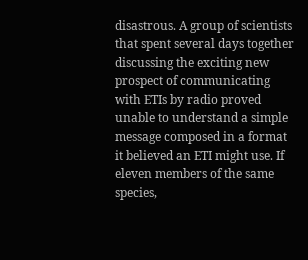disastrous. A group of scientists that spent several days together discussing the exciting new prospect of communicating with ETIs by radio proved unable to understand a simple message composed in a format it believed an ETI might use. If eleven members of the same species,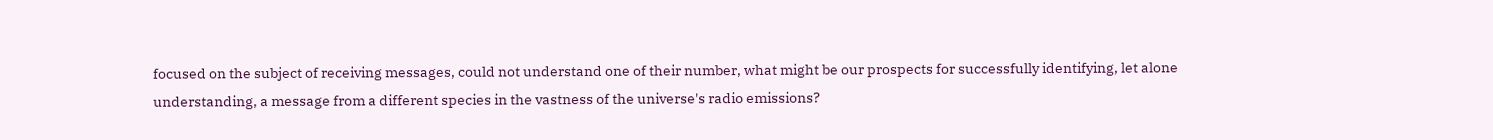focused on the subject of receiving messages, could not understand one of their number, what might be our prospects for successfully identifying, let alone understanding, a message from a different species in the vastness of the universe's radio emissions?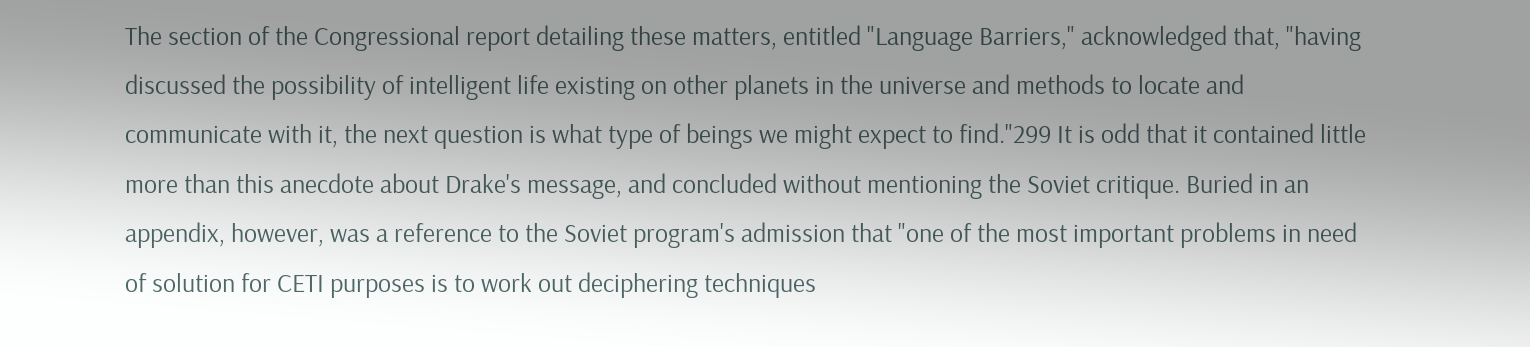The section of the Congressional report detailing these matters, entitled "Language Barriers," acknowledged that, "having discussed the possibility of intelligent life existing on other planets in the universe and methods to locate and communicate with it, the next question is what type of beings we might expect to find."299 It is odd that it contained little more than this anecdote about Drake's message, and concluded without mentioning the Soviet critique. Buried in an appendix, however, was a reference to the Soviet program's admission that "one of the most important problems in need of solution for CETI purposes is to work out deciphering techniques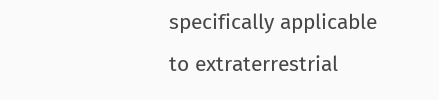specifically applicable to extraterrestrial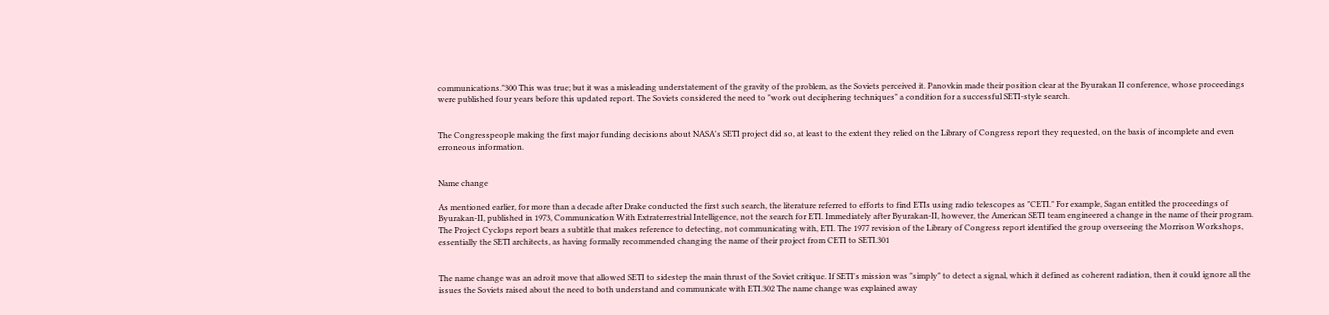communications."300 This was true; but it was a misleading understatement of the gravity of the problem, as the Soviets perceived it. Panovkin made their position clear at the Byurakan II conference, whose proceedings were published four years before this updated report. The Soviets considered the need to "work out deciphering techniques" a condition for a successful SETI-style search.


The Congresspeople making the first major funding decisions about NASA's SETI project did so, at least to the extent they relied on the Library of Congress report they requested, on the basis of incomplete and even erroneous information.


Name change

As mentioned earlier, for more than a decade after Drake conducted the first such search, the literature referred to efforts to find ETIs using radio telescopes as "CETI." For example, Sagan entitled the proceedings of Byurakan-II, published in 1973, Communication With Extraterrestrial Intelligence, not the search for ETI. Immediately after Byurakan-II, however, the American SETI team engineered a change in the name of their program. The Project Cyclops report bears a subtitle that makes reference to detecting, not communicating with, ETI. The 1977 revision of the Library of Congress report identified the group overseeing the Morrison Workshops, essentially the SETI architects, as having formally recommended changing the name of their project from CETI to SETI.301


The name change was an adroit move that allowed SETI to sidestep the main thrust of the Soviet critique. If SETI's mission was "simply" to detect a signal, which it defined as coherent radiation, then it could ignore all the issues the Soviets raised about the need to both understand and communicate with ETI.302 The name change was explained away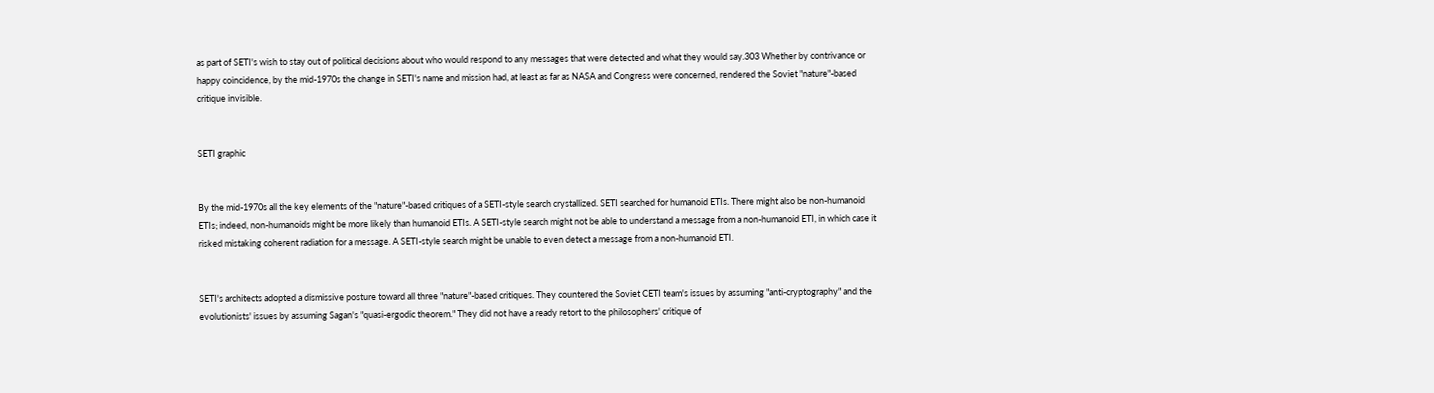as part of SETI's wish to stay out of political decisions about who would respond to any messages that were detected and what they would say.303 Whether by contrivance or happy coincidence, by the mid-1970s the change in SETI's name and mission had, at least as far as NASA and Congress were concerned, rendered the Soviet "nature"-based critique invisible.


SETI graphic


By the mid-1970s all the key elements of the "nature"-based critiques of a SETI-style search crystallized. SETI searched for humanoid ETIs. There might also be non-humanoid ETIs; indeed, non-humanoids might be more likely than humanoid ETIs. A SETI-style search might not be able to understand a message from a non-humanoid ETI, in which case it risked mistaking coherent radiation for a message. A SETI-style search might be unable to even detect a message from a non-humanoid ETI.


SETI's architects adopted a dismissive posture toward all three "nature"-based critiques. They countered the Soviet CETI team's issues by assuming "anti-cryptography" and the evolutionists' issues by assuming Sagan's "quasi-ergodic theorem." They did not have a ready retort to the philosophers' critique of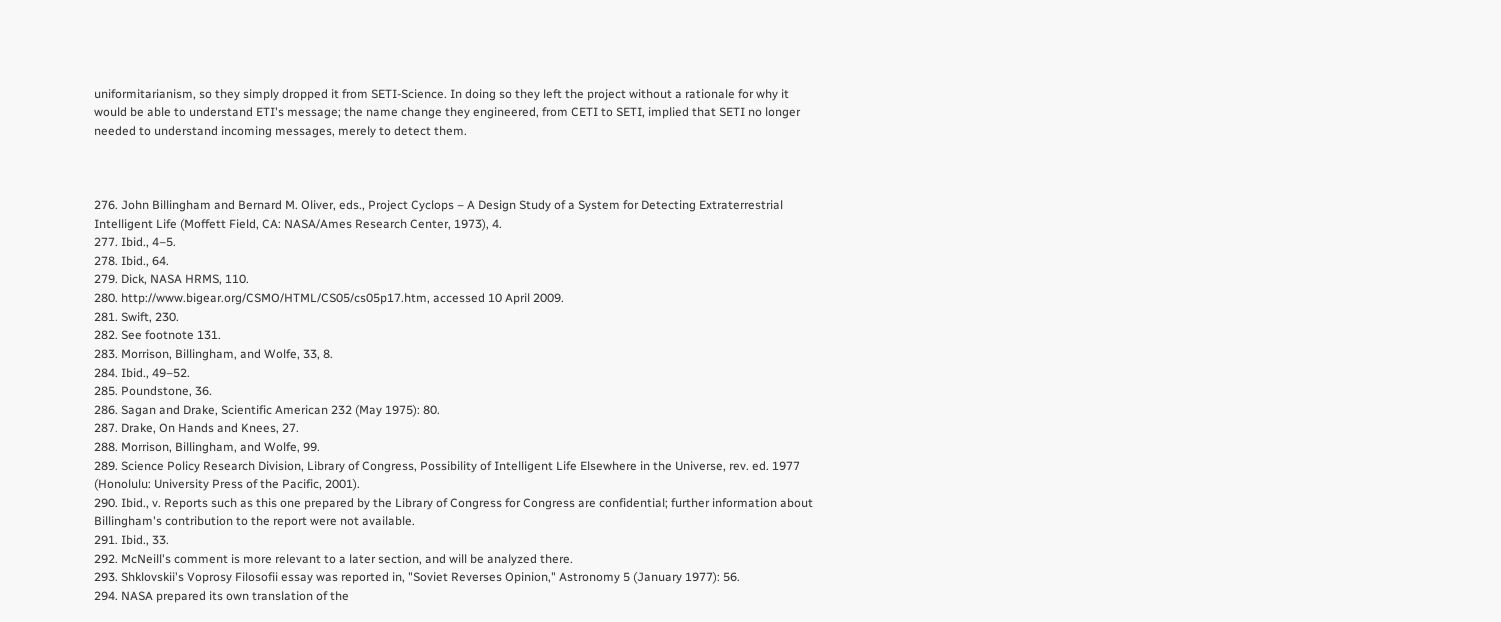uniformitarianism, so they simply dropped it from SETI-Science. In doing so they left the project without a rationale for why it would be able to understand ETI's message; the name change they engineered, from CETI to SETI, implied that SETI no longer needed to understand incoming messages, merely to detect them.



276. John Billingham and Bernard M. Oliver, eds., Project Cyclops – A Design Study of a System for Detecting Extraterrestrial Intelligent Life (Moffett Field, CA: NASA/Ames Research Center, 1973), 4.
277. Ibid., 4–5.
278. Ibid., 64.
279. Dick, NASA HRMS, 110.
280. http://www.bigear.org/CSMO/HTML/CS05/cs05p17.htm, accessed 10 April 2009.
281. Swift, 230.
282. See footnote 131.
283. Morrison, Billingham, and Wolfe, 33, 8.
284. Ibid., 49–52.
285. Poundstone, 36.
286. Sagan and Drake, Scientific American 232 (May 1975): 80.
287. Drake, On Hands and Knees, 27.
288. Morrison, Billingham, and Wolfe, 99.
289. Science Policy Research Division, Library of Congress, Possibility of Intelligent Life Elsewhere in the Universe, rev. ed. 1977 (Honolulu: University Press of the Pacific, 2001).
290. Ibid., v. Reports such as this one prepared by the Library of Congress for Congress are confidential; further information about Billingham's contribution to the report were not available.
291. Ibid., 33.
292. McNeill's comment is more relevant to a later section, and will be analyzed there.
293. Shklovskii's Voprosy Filosofii essay was reported in, "Soviet Reverses Opinion," Astronomy 5 (January 1977): 56.
294. NASA prepared its own translation of the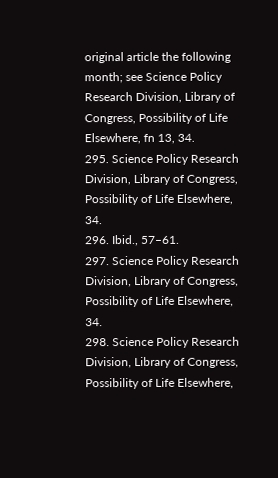original article the following month; see Science Policy Research Division, Library of Congress, Possibility of Life Elsewhere, fn 13, 34.
295. Science Policy Research Division, Library of Congress, Possibility of Life Elsewhere, 34.
296. Ibid., 57–61.
297. Science Policy Research Division, Library of Congress, Possibility of Life Elsewhere, 34.
298. Science Policy Research Division, Library of Congress, Possibility of Life Elsewhere,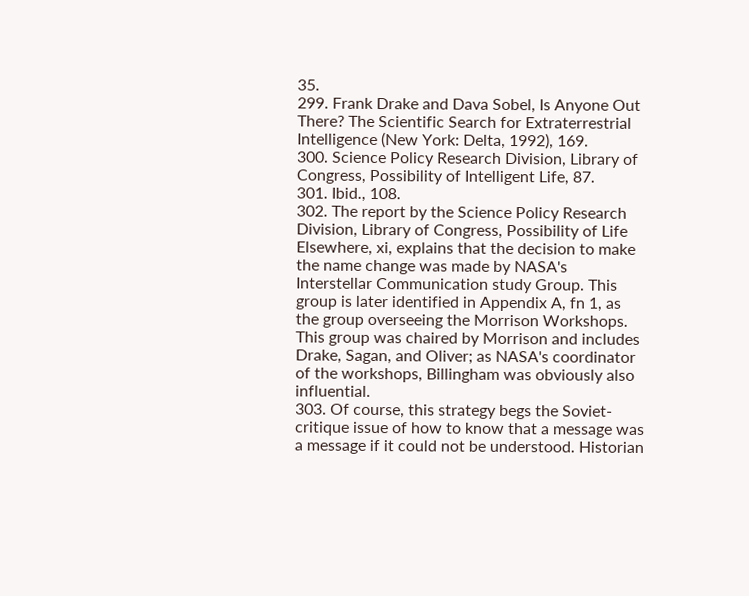35.
299. Frank Drake and Dava Sobel, Is Anyone Out There? The Scientific Search for Extraterrestrial Intelligence (New York: Delta, 1992), 169.
300. Science Policy Research Division, Library of Congress, Possibility of Intelligent Life, 87.
301. Ibid., 108.
302. The report by the Science Policy Research Division, Library of Congress, Possibility of Life Elsewhere, xi, explains that the decision to make the name change was made by NASA's Interstellar Communication study Group. This group is later identified in Appendix A, fn 1, as the group overseeing the Morrison Workshops. This group was chaired by Morrison and includes Drake, Sagan, and Oliver; as NASA's coordinator of the workshops, Billingham was obviously also influential.
303. Of course, this strategy begs the Soviet-critique issue of how to know that a message was a message if it could not be understood. Historian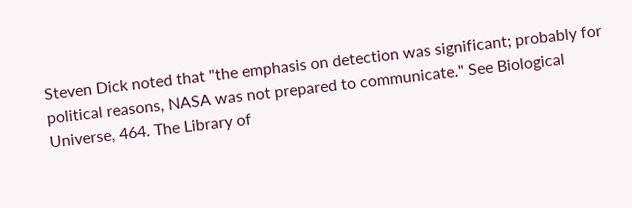Steven Dick noted that "the emphasis on detection was significant; probably for political reasons, NASA was not prepared to communicate." See Biological Universe, 464. The Library of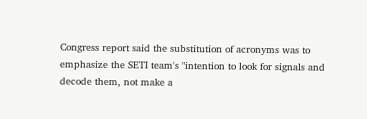Congress report said the substitution of acronyms was to emphasize the SETI team's "intention to look for signals and decode them, not make a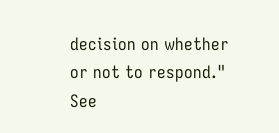decision on whether or not to respond." See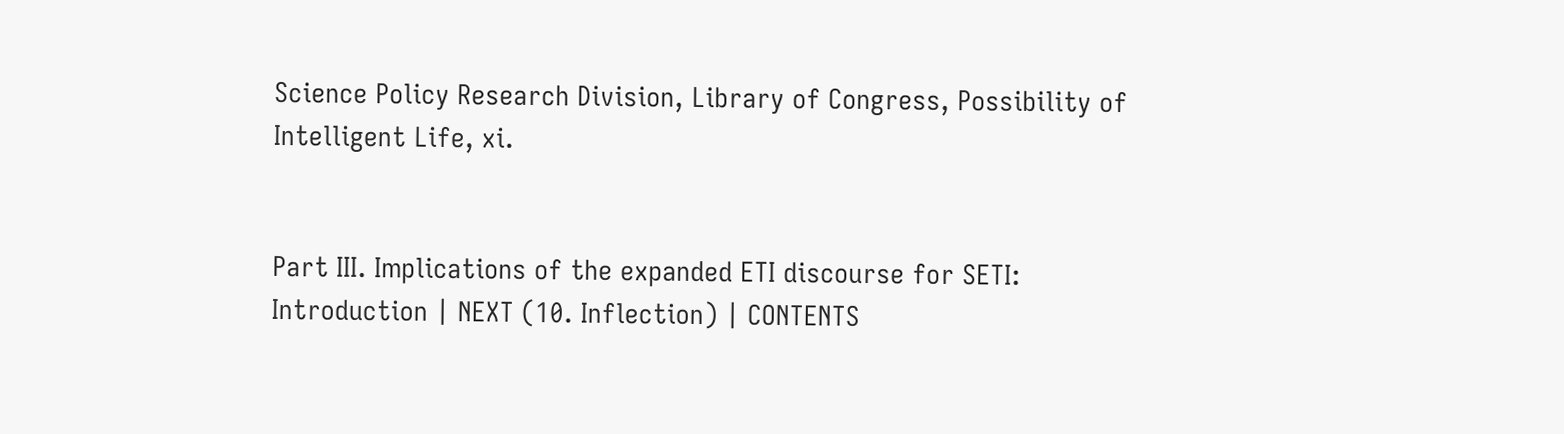Science Policy Research Division, Library of Congress, Possibility of Intelligent Life, xi.


Part III. Implications of the expanded ETI discourse for SETI: Introduction | NEXT (10. Inflection) | CONTENTS